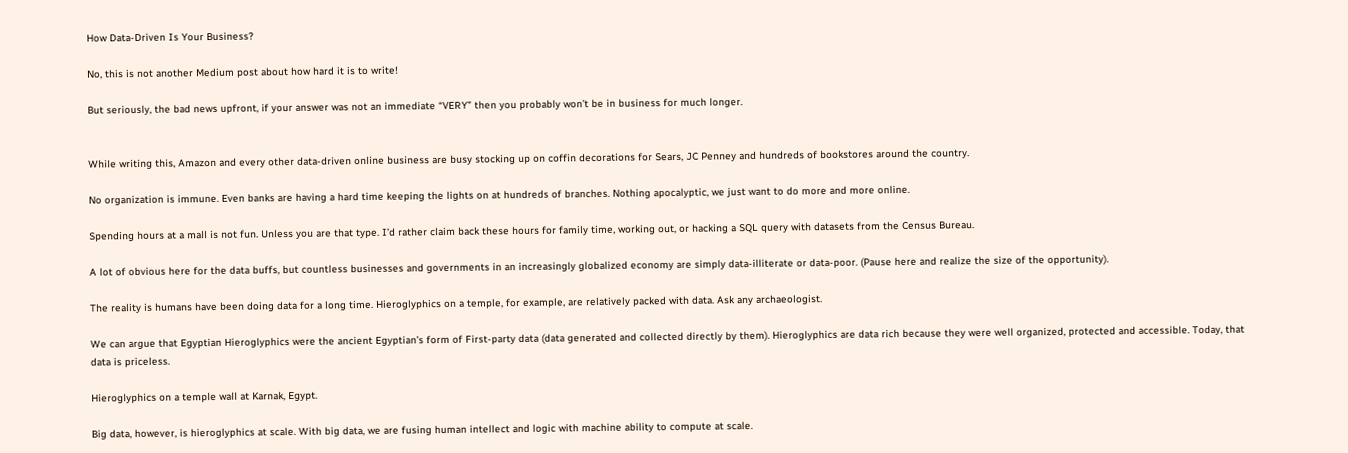How Data-Driven Is Your Business?

No, this is not another Medium post about how hard it is to write!

But seriously, the bad news upfront, if your answer was not an immediate “VERY” then you probably won’t be in business for much longer.


While writing this, Amazon and every other data-driven online business are busy stocking up on coffin decorations for Sears, JC Penney and hundreds of bookstores around the country.

No organization is immune. Even banks are having a hard time keeping the lights on at hundreds of branches. Nothing apocalyptic, we just want to do more and more online.

Spending hours at a mall is not fun. Unless you are that type. I’d rather claim back these hours for family time, working out, or hacking a SQL query with datasets from the Census Bureau.

A lot of obvious here for the data buffs, but countless businesses and governments in an increasingly globalized economy are simply data-illiterate or data-poor. (Pause here and realize the size of the opportunity).

The reality is humans have been doing data for a long time. Hieroglyphics on a temple, for example, are relatively packed with data. Ask any archaeologist.

We can argue that Egyptian Hieroglyphics were the ancient Egyptian’s form of First-party data (data generated and collected directly by them). Hieroglyphics are data rich because they were well organized, protected and accessible. Today, that data is priceless.

Hieroglyphics on a temple wall at Karnak, Egypt.

Big data, however, is hieroglyphics at scale. With big data, we are fusing human intellect and logic with machine ability to compute at scale.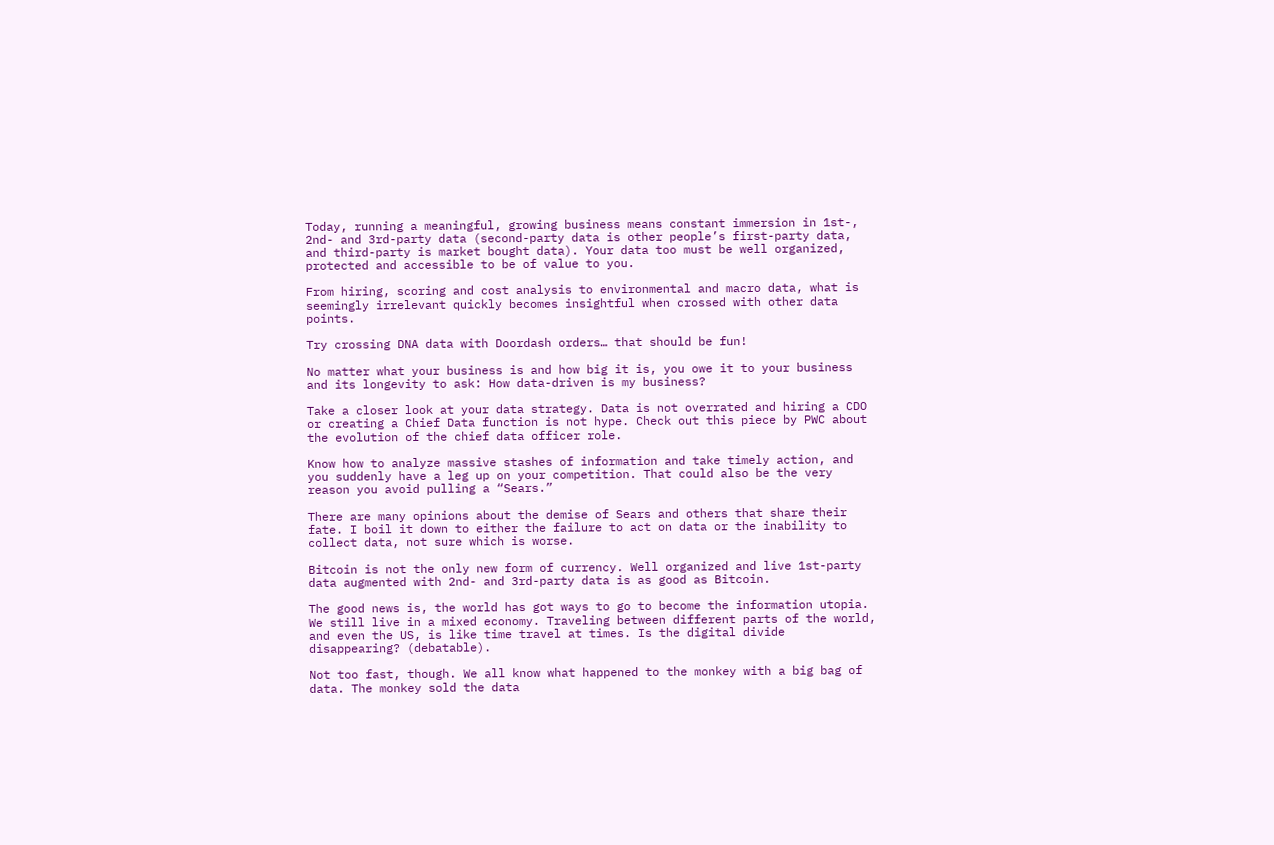Today, running a meaningful, growing business means constant immersion in 1st-, 2nd- and 3rd-party data (second-party data is other people’s first-party data, and third-party is market bought data). Your data too must be well organized, protected and accessible to be of value to you.

From hiring, scoring and cost analysis to environmental and macro data, what is seemingly irrelevant quickly becomes insightful when crossed with other data points.

Try crossing DNA data with Doordash orders… that should be fun!

No matter what your business is and how big it is, you owe it to your business and its longevity to ask: How data-driven is my business?

Take a closer look at your data strategy. Data is not overrated and hiring a CDO or creating a Chief Data function is not hype. Check out this piece by PWC about the evolution of the chief data officer role.

Know how to analyze massive stashes of information and take timely action, and you suddenly have a leg up on your competition. That could also be the very reason you avoid pulling a “Sears.”

There are many opinions about the demise of Sears and others that share their fate. I boil it down to either the failure to act on data or the inability to collect data, not sure which is worse.

Bitcoin is not the only new form of currency. Well organized and live 1st-party data augmented with 2nd- and 3rd-party data is as good as Bitcoin.

The good news is, the world has got ways to go to become the information utopia. We still live in a mixed economy. Traveling between different parts of the world, and even the US, is like time travel at times. Is the digital divide disappearing? (debatable).

Not too fast, though. We all know what happened to the monkey with a big bag of data. The monkey sold the data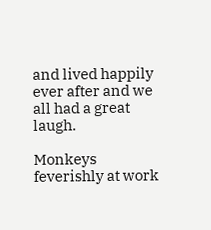and lived happily ever after and we all had a great laugh.

Monkeys feverishly at work